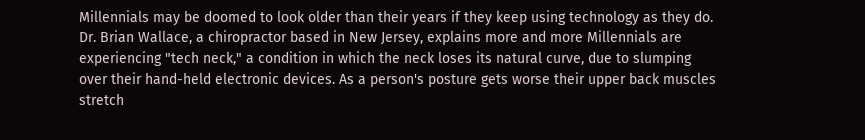Millennials may be doomed to look older than their years if they keep using technology as they do. Dr. Brian Wallace, a chiropractor based in New Jersey, explains more and more Millennials are experiencing "tech neck," a condition in which the neck loses its natural curve, due to slumping over their hand-held electronic devices. As a person's posture gets worse their upper back muscles stretch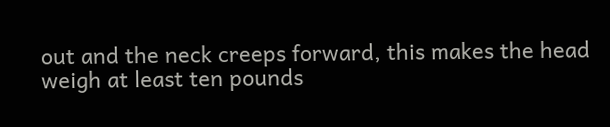out and the neck creeps forward, this makes the head weigh at least ten pounds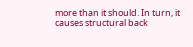more than it should. In turn, it causes structural back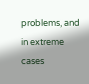problems, and in extreme cases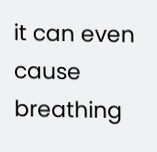it can even cause breathing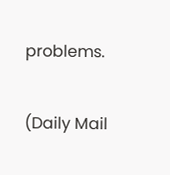problems.

(Daily Mail